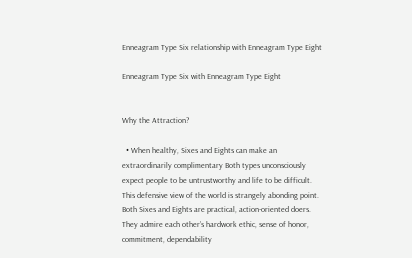Enneagram Type Six relationship with Enneagram Type Eight

Enneagram Type Six with Enneagram Type Eight


Why the Attraction?

  • When healthy, Sixes and Eights can make an extraordinarily complimentary Both types unconsciously expect people to be untrustworthy and life to be difficult. This defensive view of the world is strangely abonding point. Both Sixes and Eights are practical, action-oriented doers. They admire each other’s hardwork ethic, sense of honor, commitment, dependability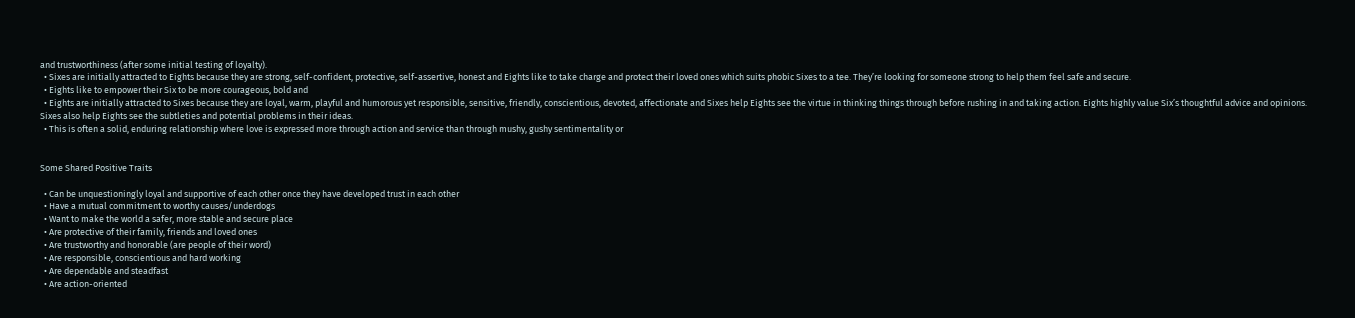and trustworthiness (after some initial testing of loyalty).
  • Sixes are initially attracted to Eights because they are strong, self-confident, protective, self-assertive, honest and Eights like to take charge and protect their loved ones which suits phobic Sixes to a tee. They’re looking for someone strong to help them feel safe and secure.
  • Eights like to empower their Six to be more courageous, bold and
  • Eights are initially attracted to Sixes because they are loyal, warm, playful and humorous yet responsible, sensitive, friendly, conscientious, devoted, affectionate and Sixes help Eights see the virtue in thinking things through before rushing in and taking action. Eights highly value Six’s thoughtful advice and opinions. Sixes also help Eights see the subtleties and potential problems in their ideas.
  • This is often a solid, enduring relationship where love is expressed more through action and service than through mushy, gushy sentimentality or


Some Shared Positive Traits

  • Can be unquestioningly loyal and supportive of each other once they have developed trust in each other
  • Have a mutual commitment to worthy causes/underdogs
  • Want to make the world a safer, more stable and secure place
  • Are protective of their family, friends and loved ones
  • Are trustworthy and honorable (are people of their word)
  • Are responsible, conscientious and hard working
  • Are dependable and steadfast
  • Are action-oriented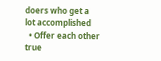doers who get a lot accomplished
  • Offer each other true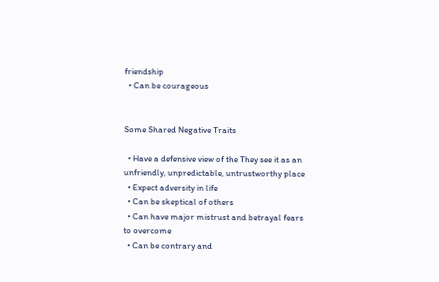friendship
  • Can be courageous


Some Shared Negative Traits

  • Have a defensive view of the They see it as an unfriendly, unpredictable, untrustworthy place
  • Expect adversity in life
  • Can be skeptical of others
  • Can have major mistrust and betrayal fears to overcome
  • Can be contrary and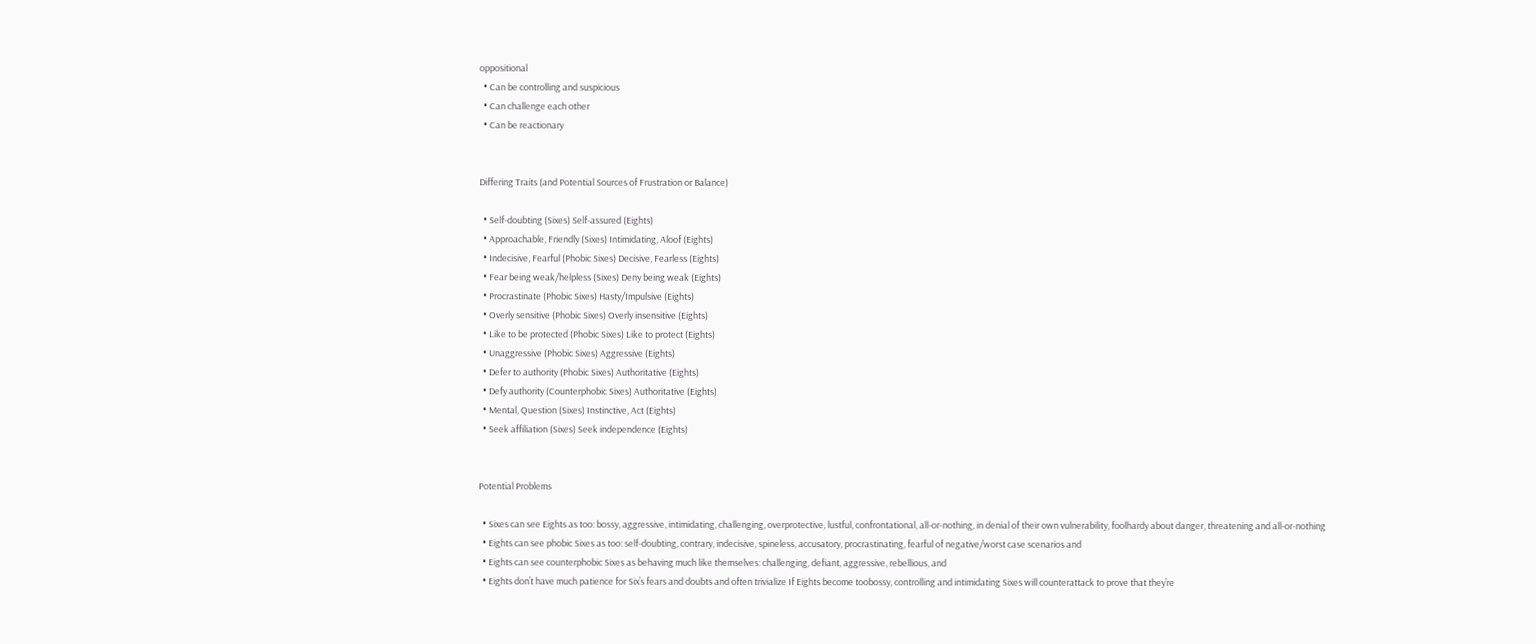oppositional
  • Can be controlling and suspicious
  • Can challenge each other
  • Can be reactionary


Differing Traits (and Potential Sources of Frustration or Balance)

  • Self-doubting (Sixes) Self-assured (Eights)
  • Approachable, Friendly (Sixes) Intimidating, Aloof (Eights)
  • Indecisive, Fearful (Phobic Sixes) Decisive, Fearless (Eights)
  • Fear being weak/helpless (Sixes) Deny being weak (Eights)
  • Procrastinate (Phobic Sixes) Hasty/Impulsive (Eights)
  • Overly sensitive (Phobic Sixes) Overly insensitive (Eights)
  • Like to be protected (Phobic Sixes) Like to protect (Eights)
  • Unaggressive (Phobic Sixes) Aggressive (Eights)
  • Defer to authority (Phobic Sixes) Authoritative (Eights)
  • Defy authority (Counterphobic Sixes) Authoritative (Eights)
  • Mental, Question (Sixes) Instinctive, Act (Eights)
  • Seek affiliation (Sixes) Seek independence (Eights)


Potential Problems

  • Sixes can see Eights as too: bossy, aggressive, intimidating, challenging, overprotective, lustful, confrontational, all-or-nothing, in denial of their own vulnerability, foolhardy about danger, threatening and all-or-nothing
  • Eights can see phobic Sixes as too: self-doubting, contrary, indecisive, spineless, accusatory, procrastinating, fearful of negative/worst case scenarios and
  • Eights can see counterphobic Sixes as behaving much like themselves: challenging, defiant, aggressive, rebellious, and
  • Eights don’t have much patience for Six’s fears and doubts and often trivialize If Eights become toobossy, controlling and intimidating Sixes will counterattack to prove that they’re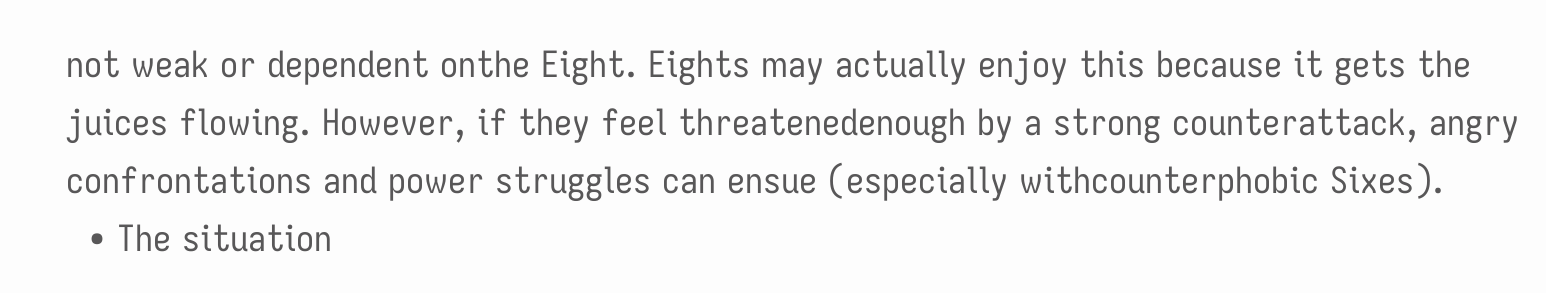not weak or dependent onthe Eight. Eights may actually enjoy this because it gets the juices flowing. However, if they feel threatenedenough by a strong counterattack, angry confrontations and power struggles can ensue (especially withcounterphobic Sixes).
  • The situation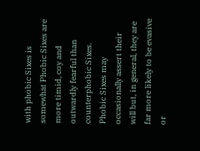with phobic Sixes is somewhat Phobic Sixes are more timid, coy and outwardly fearful than counterphobic Sixes. Phobic Sixes may occasionally assert their will but, in general, they are far more likely to be evasive or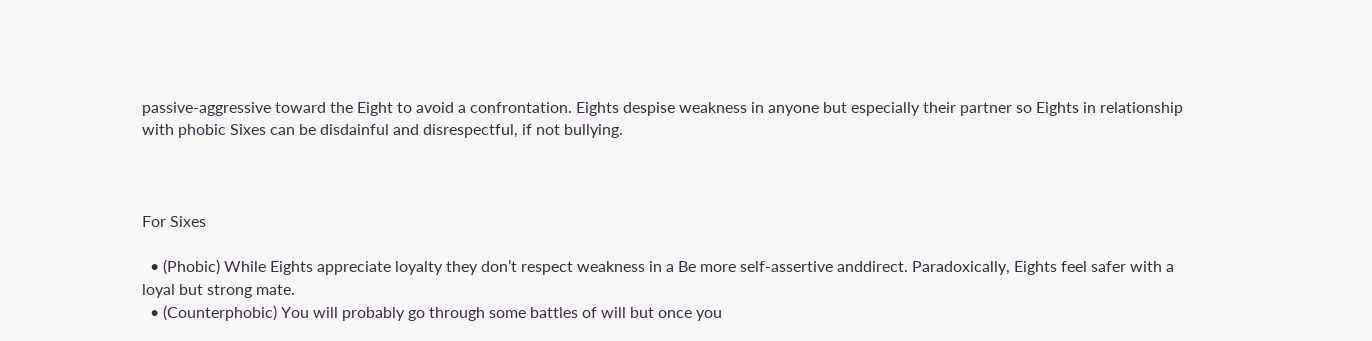passive-aggressive toward the Eight to avoid a confrontation. Eights despise weakness in anyone but especially their partner so Eights in relationship with phobic Sixes can be disdainful and disrespectful, if not bullying.



For Sixes

  • (Phobic) While Eights appreciate loyalty they don’t respect weakness in a Be more self-assertive anddirect. Paradoxically, Eights feel safer with a loyal but strong mate.
  • (Counterphobic) You will probably go through some battles of will but once you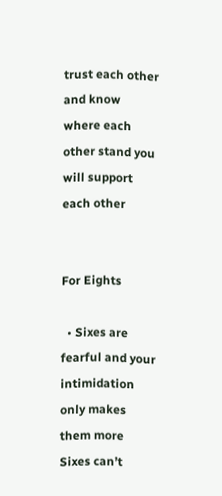trust each other and know where each other stand you will support each other


For Eights

  • Sixes are fearful and your intimidation only makes them more Sixes can’t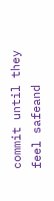commit until they feel safeand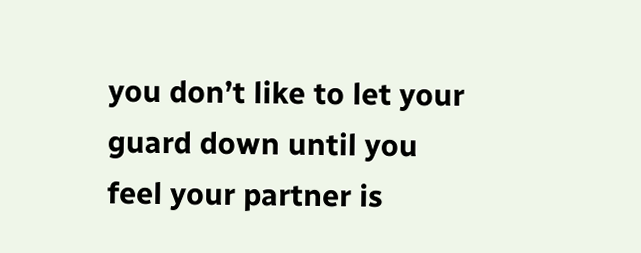you don’t like to let your guard down until you feel your partner is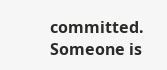committed. Someone is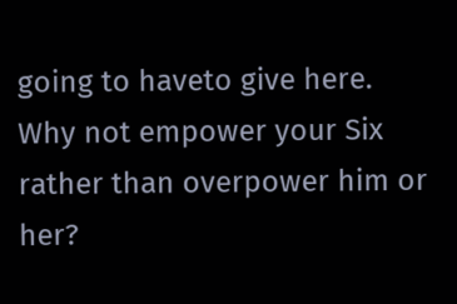going to haveto give here. Why not empower your Six rather than overpower him or her?